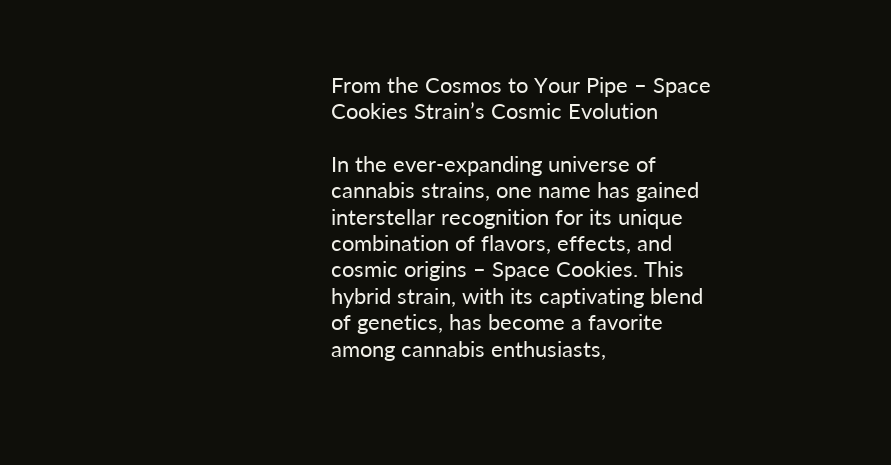From the Cosmos to Your Pipe – Space Cookies Strain’s Cosmic Evolution

In the ever-expanding universe of cannabis strains, one name has gained interstellar recognition for its unique combination of flavors, effects, and cosmic origins – Space Cookies. This hybrid strain, with its captivating blend of genetics, has become a favorite among cannabis enthusiasts,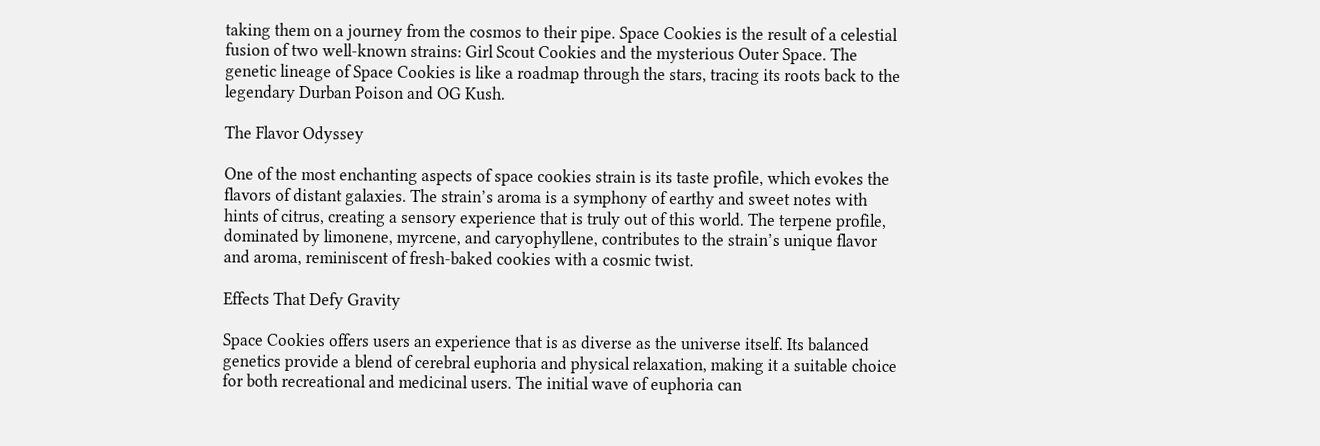taking them on a journey from the cosmos to their pipe. Space Cookies is the result of a celestial fusion of two well-known strains: Girl Scout Cookies and the mysterious Outer Space. The genetic lineage of Space Cookies is like a roadmap through the stars, tracing its roots back to the legendary Durban Poison and OG Kush.

The Flavor Odyssey

One of the most enchanting aspects of space cookies strain is its taste profile, which evokes the flavors of distant galaxies. The strain’s aroma is a symphony of earthy and sweet notes with hints of citrus, creating a sensory experience that is truly out of this world. The terpene profile, dominated by limonene, myrcene, and caryophyllene, contributes to the strain’s unique flavor and aroma, reminiscent of fresh-baked cookies with a cosmic twist.

Effects That Defy Gravity

Space Cookies offers users an experience that is as diverse as the universe itself. Its balanced genetics provide a blend of cerebral euphoria and physical relaxation, making it a suitable choice for both recreational and medicinal users. The initial wave of euphoria can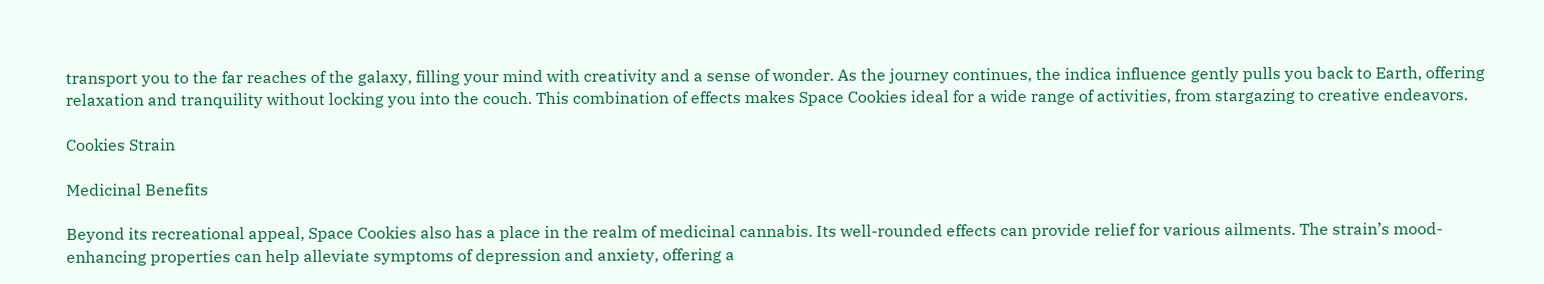transport you to the far reaches of the galaxy, filling your mind with creativity and a sense of wonder. As the journey continues, the indica influence gently pulls you back to Earth, offering relaxation and tranquility without locking you into the couch. This combination of effects makes Space Cookies ideal for a wide range of activities, from stargazing to creative endeavors.

Cookies Strain

Medicinal Benefits

Beyond its recreational appeal, Space Cookies also has a place in the realm of medicinal cannabis. Its well-rounded effects can provide relief for various ailments. The strain’s mood-enhancing properties can help alleviate symptoms of depression and anxiety, offering a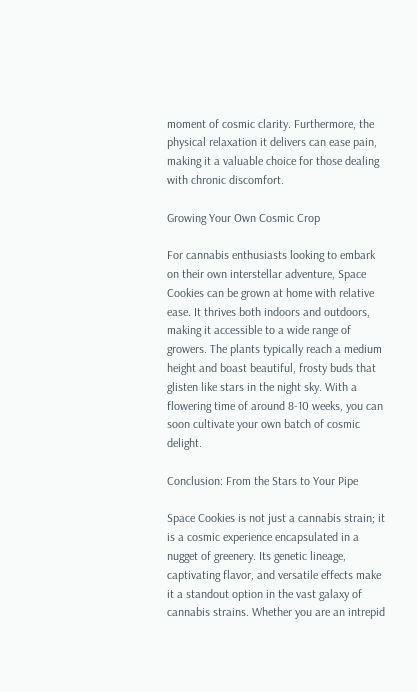moment of cosmic clarity. Furthermore, the physical relaxation it delivers can ease pain, making it a valuable choice for those dealing with chronic discomfort.

Growing Your Own Cosmic Crop

For cannabis enthusiasts looking to embark on their own interstellar adventure, Space Cookies can be grown at home with relative ease. It thrives both indoors and outdoors, making it accessible to a wide range of growers. The plants typically reach a medium height and boast beautiful, frosty buds that glisten like stars in the night sky. With a flowering time of around 8-10 weeks, you can soon cultivate your own batch of cosmic delight.

Conclusion: From the Stars to Your Pipe

Space Cookies is not just a cannabis strain; it is a cosmic experience encapsulated in a nugget of greenery. Its genetic lineage, captivating flavor, and versatile effects make it a standout option in the vast galaxy of cannabis strains. Whether you are an intrepid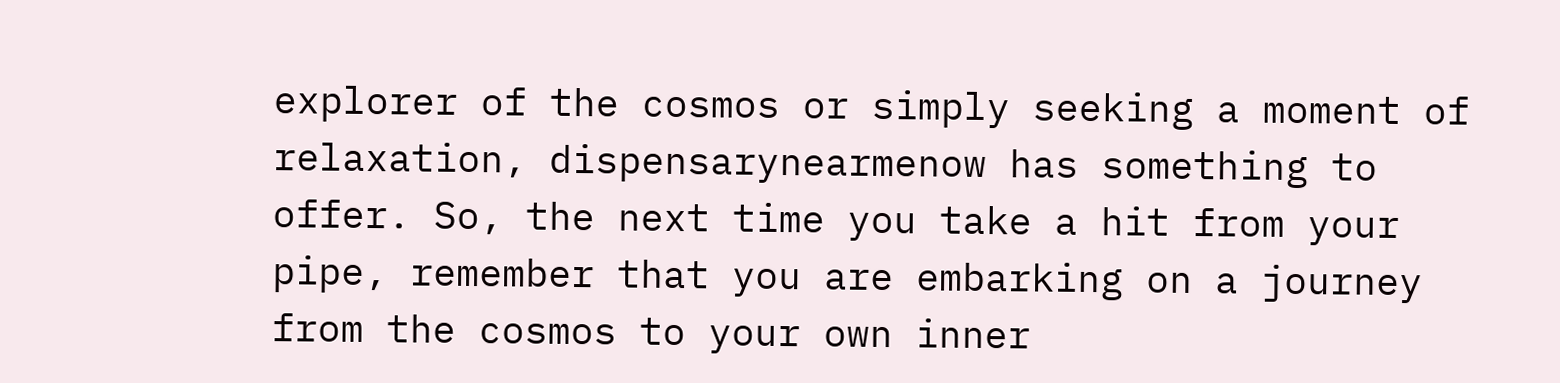explorer of the cosmos or simply seeking a moment of relaxation, dispensarynearmenow has something to offer. So, the next time you take a hit from your pipe, remember that you are embarking on a journey from the cosmos to your own inner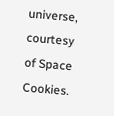universe, courtesy of Space Cookies.